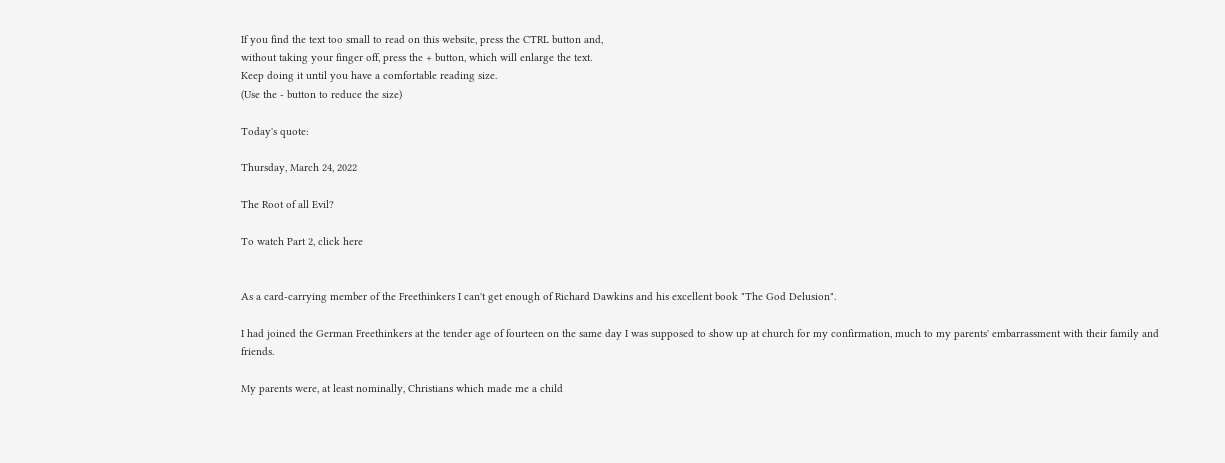If you find the text too small to read on this website, press the CTRL button and,
without taking your finger off, press the + button, which will enlarge the text.
Keep doing it until you have a comfortable reading size.
(Use the - button to reduce the size)

Today's quote:

Thursday, March 24, 2022

The Root of all Evil?

To watch Part 2, click here


As a card-carrying member of the Freethinkers I can't get enough of Richard Dawkins and his excellent book "The God Delusion".

I had joined the German Freethinkers at the tender age of fourteen on the same day I was supposed to show up at church for my confirmation, much to my parents' embarrassment with their family and friends.

My parents were, at least nominally, Christians which made me a child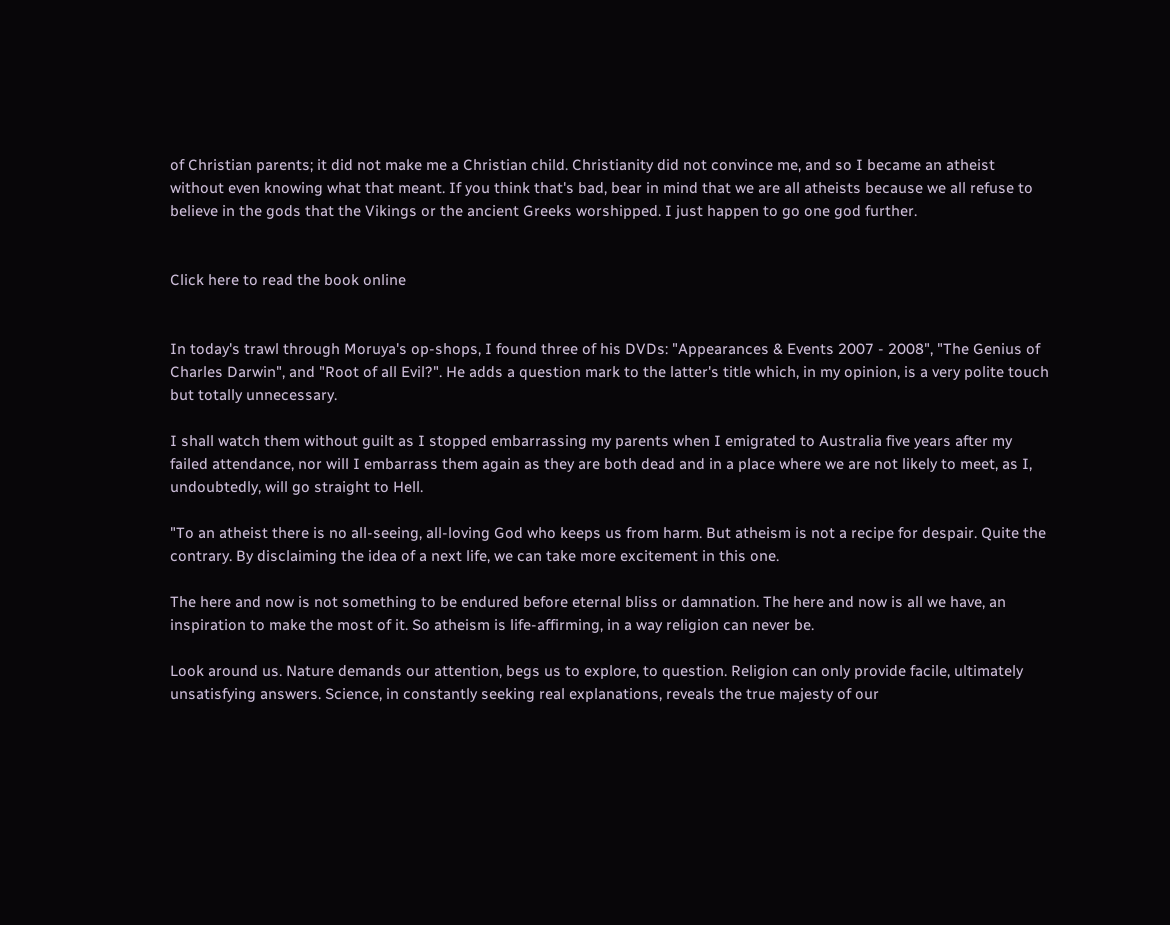of Christian parents; it did not make me a Christian child. Christianity did not convince me, and so I became an atheist without even knowing what that meant. If you think that's bad, bear in mind that we are all atheists because we all refuse to believe in the gods that the Vikings or the ancient Greeks worshipped. I just happen to go one god further.


Click here to read the book online


In today's trawl through Moruya's op-shops, I found three of his DVDs: "Appearances & Events 2007 - 2008", "The Genius of Charles Darwin", and "Root of all Evil?". He adds a question mark to the latter's title which, in my opinion, is a very polite touch but totally unnecessary.

I shall watch them without guilt as I stopped embarrassing my parents when I emigrated to Australia five years after my failed attendance, nor will I embarrass them again as they are both dead and in a place where we are not likely to meet, as I, undoubtedly, will go straight to Hell.

"To an atheist there is no all-seeing, all-loving God who keeps us from harm. But atheism is not a recipe for despair. Quite the contrary. By disclaiming the idea of a next life, we can take more excitement in this one.

The here and now is not something to be endured before eternal bliss or damnation. The here and now is all we have, an inspiration to make the most of it. So atheism is life-affirming, in a way religion can never be.

Look around us. Nature demands our attention, begs us to explore, to question. Religion can only provide facile, ultimately unsatisfying answers. Science, in constantly seeking real explanations, reveals the true majesty of our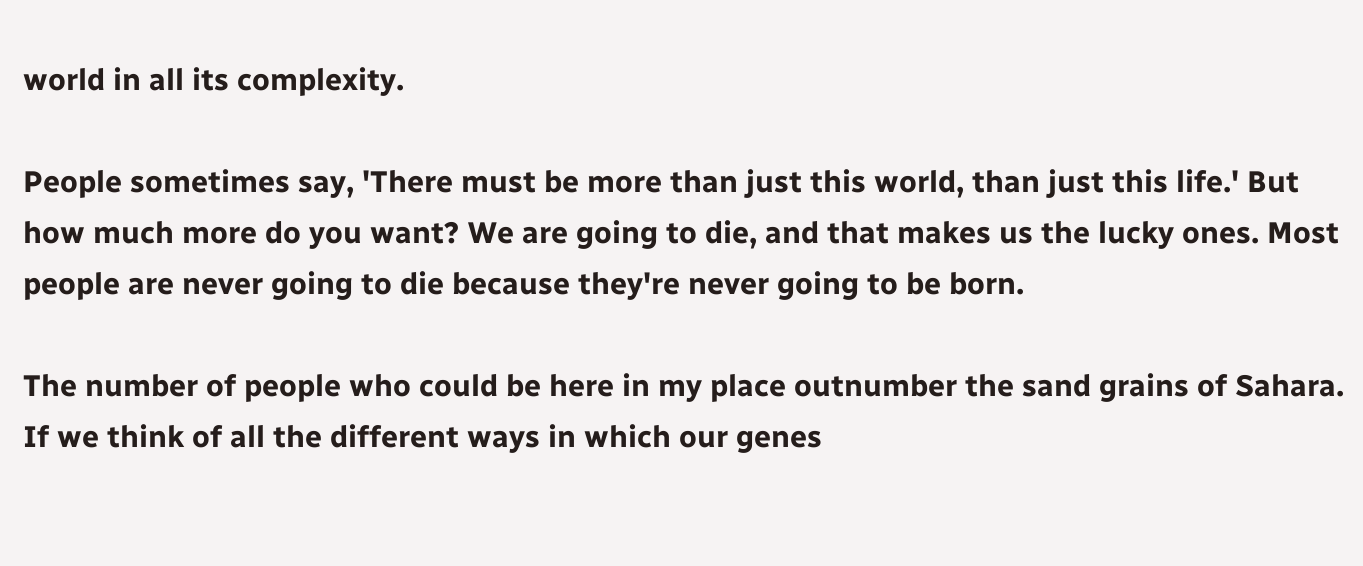world in all its complexity.

People sometimes say, 'There must be more than just this world, than just this life.' But how much more do you want? We are going to die, and that makes us the lucky ones. Most people are never going to die because they're never going to be born.

The number of people who could be here in my place outnumber the sand grains of Sahara. If we think of all the different ways in which our genes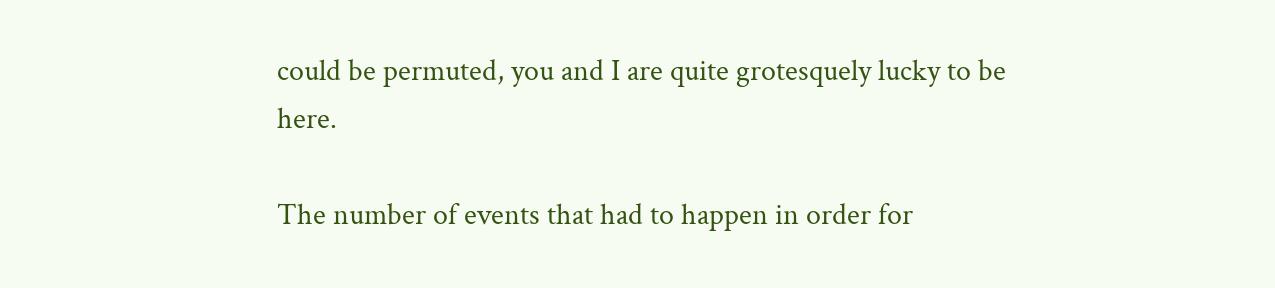could be permuted, you and I are quite grotesquely lucky to be here.

The number of events that had to happen in order for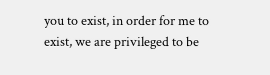you to exist, in order for me to exist, we are privileged to be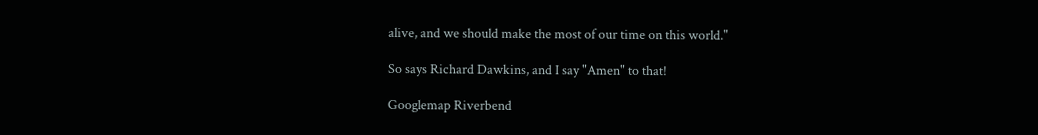alive, and we should make the most of our time on this world."

So says Richard Dawkins, and I say "Amen" to that!

Googlemap Riverbend